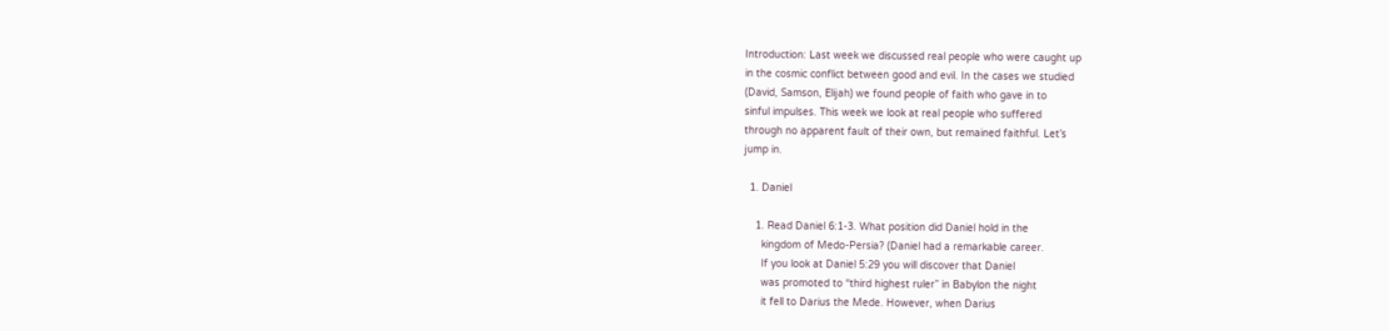Introduction: Last week we discussed real people who were caught up
in the cosmic conflict between good and evil. In the cases we studied
(David, Samson, Elijah) we found people of faith who gave in to
sinful impulses. This week we look at real people who suffered
through no apparent fault of their own, but remained faithful. Let’s
jump in.

  1. Daniel

    1. Read Daniel 6:1-3. What position did Daniel hold in the
      kingdom of Medo-Persia? (Daniel had a remarkable career.
      If you look at Daniel 5:29 you will discover that Daniel
      was promoted to “third highest ruler” in Babylon the night
      it fell to Darius the Mede. However, when Darius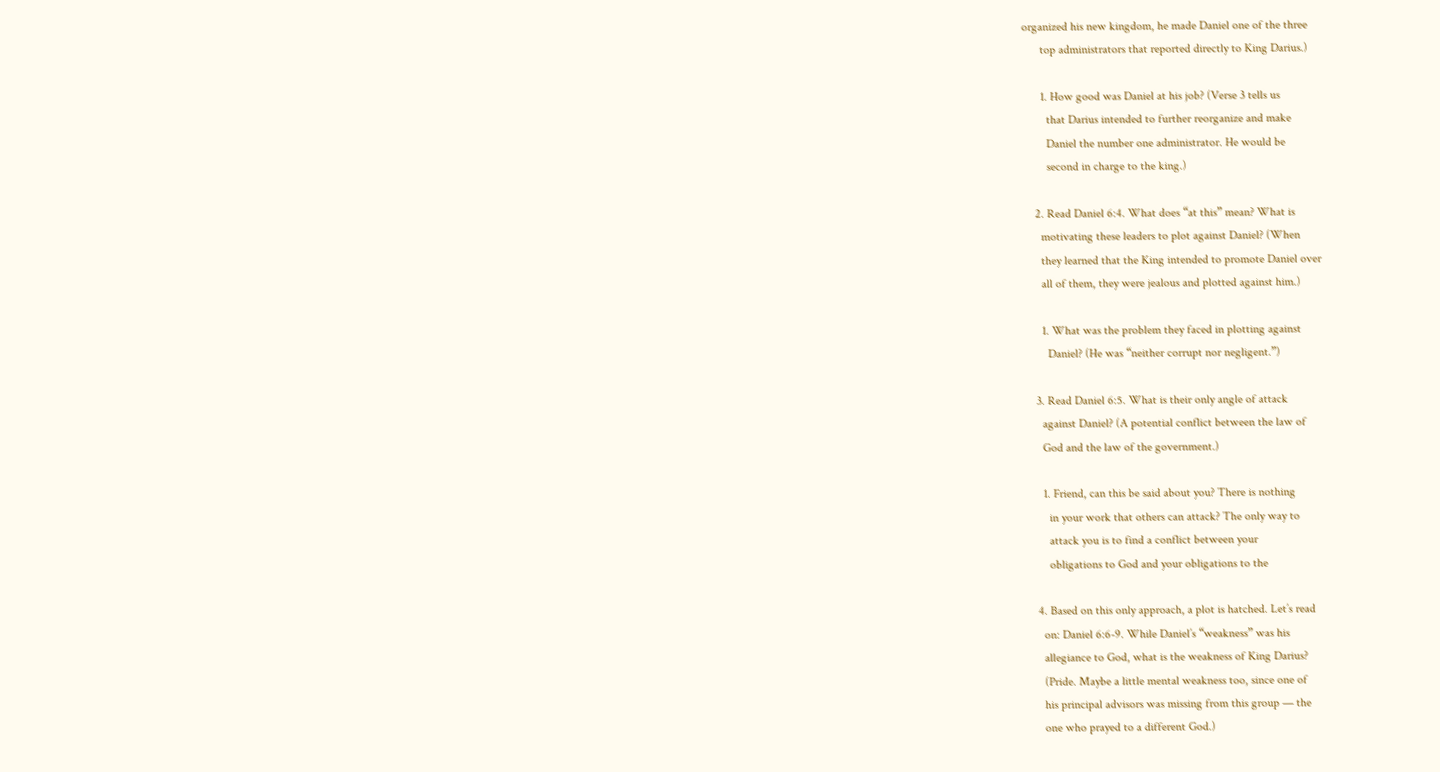organized his new kingdom, he made Daniel one of the three
      top administrators that reported directly to King Darius.)

      1. How good was Daniel at his job? (Verse 3 tells us
        that Darius intended to further reorganize and make
        Daniel the number one administrator. He would be
        second in charge to the king.)

    2. Read Daniel 6:4. What does “at this” mean? What is
      motivating these leaders to plot against Daniel? (When
      they learned that the King intended to promote Daniel over
      all of them, they were jealous and plotted against him.)

      1. What was the problem they faced in plotting against
        Daniel? (He was “neither corrupt nor negligent.”)

    3. Read Daniel 6:5. What is their only angle of attack
      against Daniel? (A potential conflict between the law of
      God and the law of the government.)

      1. Friend, can this be said about you? There is nothing
        in your work that others can attack? The only way to
        attack you is to find a conflict between your
        obligations to God and your obligations to the

    4. Based on this only approach, a plot is hatched. Let’s read
      on: Daniel 6:6-9. While Daniel’s “weakness” was his
      allegiance to God, what is the weakness of King Darius?
      (Pride. Maybe a little mental weakness too, since one of
      his principal advisors was missing from this group — the
      one who prayed to a different God.)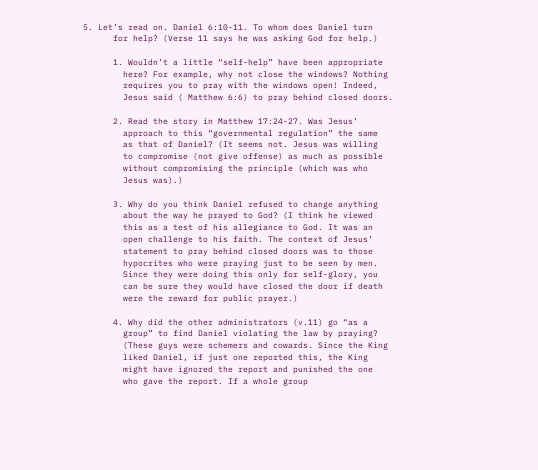5. Let’s read on. Daniel 6:10-11. To whom does Daniel turn
      for help? (Verse 11 says he was asking God for help.)

      1. Wouldn’t a little “self-help” have been appropriate
        here? For example, why not close the windows? Nothing
        requires you to pray with the windows open! Indeed,
        Jesus said ( Matthew 6:6) to pray behind closed doors.

      2. Read the story in Matthew 17:24-27. Was Jesus’
        approach to this “governmental regulation” the same
        as that of Daniel? (It seems not. Jesus was willing
        to compromise (not give offense) as much as possible
        without compromising the principle (which was who
        Jesus was).)

      3. Why do you think Daniel refused to change anything
        about the way he prayed to God? (I think he viewed
        this as a test of his allegiance to God. It was an
        open challenge to his faith. The context of Jesus’
        statement to pray behind closed doors was to those
        hypocrites who were praying just to be seen by men.
        Since they were doing this only for self-glory, you
        can be sure they would have closed the door if death
        were the reward for public prayer.)

      4. Why did the other administrators (v.11) go “as a
        group” to find Daniel violating the law by praying?
        (These guys were schemers and cowards. Since the King
        liked Daniel, if just one reported this, the King
        might have ignored the report and punished the one
        who gave the report. If a whole group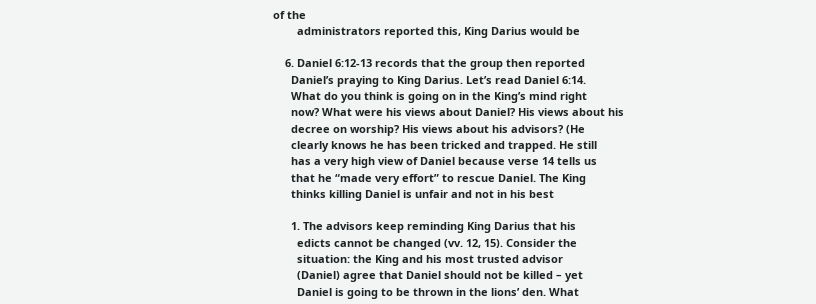of the
        administrators reported this, King Darius would be

    6. Daniel 6:12-13 records that the group then reported
      Daniel’s praying to King Darius. Let’s read Daniel 6:14.
      What do you think is going on in the King’s mind right
      now? What were his views about Daniel? His views about his
      decree on worship? His views about his advisors? (He
      clearly knows he has been tricked and trapped. He still
      has a very high view of Daniel because verse 14 tells us
      that he “made very effort” to rescue Daniel. The King
      thinks killing Daniel is unfair and not in his best

      1. The advisors keep reminding King Darius that his
        edicts cannot be changed (vv. 12, 15). Consider the
        situation: the King and his most trusted advisor
        (Daniel) agree that Daniel should not be killed – yet
        Daniel is going to be thrown in the lions’ den. What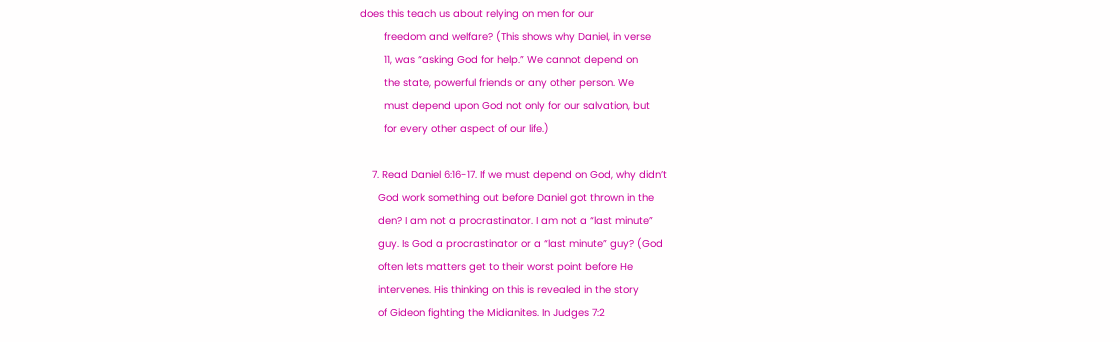does this teach us about relying on men for our
        freedom and welfare? (This shows why Daniel, in verse
        11, was “asking God for help.” We cannot depend on
        the state, powerful friends or any other person. We
        must depend upon God not only for our salvation, but
        for every other aspect of our life.)

    7. Read Daniel 6:16-17. If we must depend on God, why didn’t
      God work something out before Daniel got thrown in the
      den? I am not a procrastinator. I am not a “last minute”
      guy. Is God a procrastinator or a “last minute” guy? (God
      often lets matters get to their worst point before He
      intervenes. His thinking on this is revealed in the story
      of Gideon fighting the Midianites. In Judges 7:2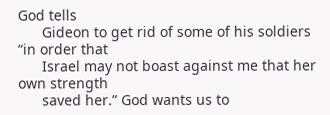God tells
      Gideon to get rid of some of his soldiers “in order that
      Israel may not boast against me that her own strength
      saved her.” God wants us to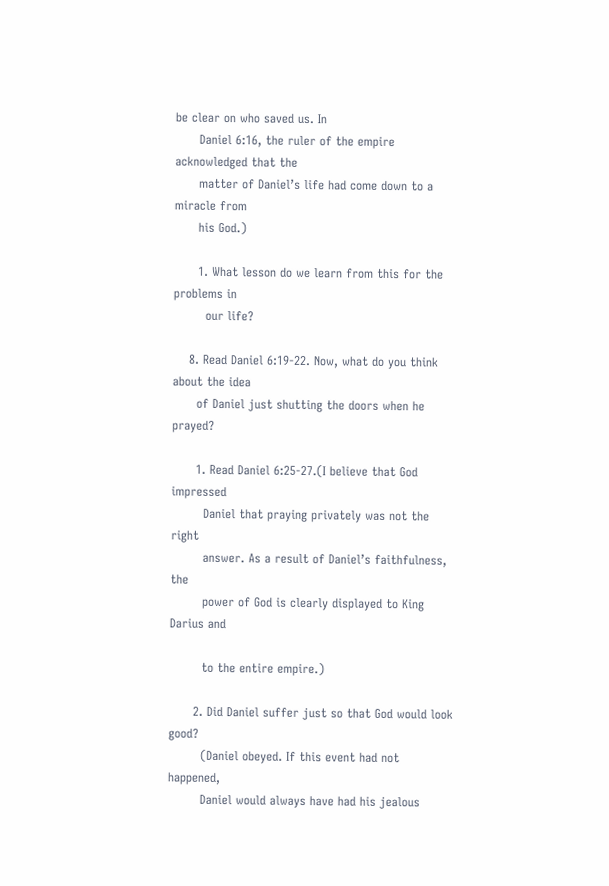be clear on who saved us. In
      Daniel 6:16, the ruler of the empire acknowledged that the
      matter of Daniel’s life had come down to a miracle from
      his God.)

      1. What lesson do we learn from this for the problems in
        our life?

    8. Read Daniel 6:19-22. Now, what do you think about the idea
      of Daniel just shutting the doors when he prayed?

      1. Read Daniel 6:25-27.(I believe that God impressed
        Daniel that praying privately was not the right
        answer. As a result of Daniel’s faithfulness, the
        power of God is clearly displayed to King Darius and

        to the entire empire.)

      2. Did Daniel suffer just so that God would look good?
        (Daniel obeyed. If this event had not happened,
        Daniel would always have had his jealous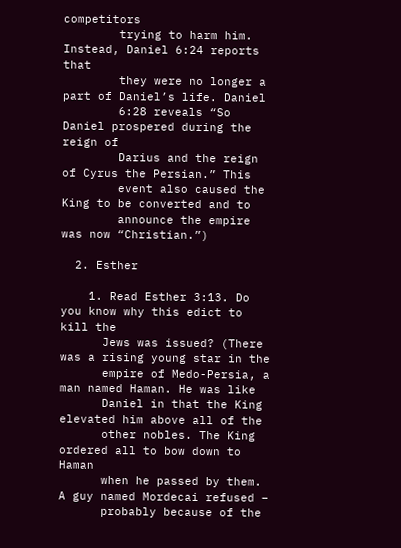competitors
        trying to harm him. Instead, Daniel 6:24 reports that
        they were no longer a part of Daniel’s life. Daniel
        6:28 reveals “So Daniel prospered during the reign of
        Darius and the reign of Cyrus the Persian.” This
        event also caused the King to be converted and to
        announce the empire was now “Christian.”)

  2. Esther

    1. Read Esther 3:13. Do you know why this edict to kill the
      Jews was issued? (There was a rising young star in the
      empire of Medo-Persia, a man named Haman. He was like
      Daniel in that the King elevated him above all of the
      other nobles. The King ordered all to bow down to Haman
      when he passed by them. A guy named Mordecai refused –
      probably because of the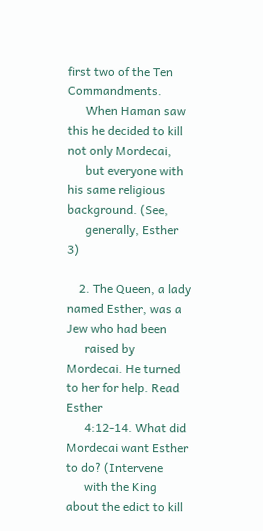first two of the Ten Commandments.
      When Haman saw this he decided to kill not only Mordecai,
      but everyone with his same religious background. (See,
      generally, Esther 3)

    2. The Queen, a lady named Esther, was a Jew who had been
      raised by Mordecai. He turned to her for help. Read Esther
      4:12-14. What did Mordecai want Esther to do? (Intervene
      with the King about the edict to kill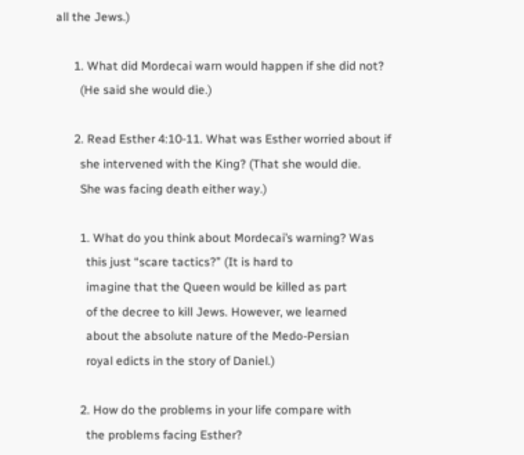all the Jews.)

      1. What did Mordecai warn would happen if she did not?
        (He said she would die.)

      2. Read Esther 4:10-11. What was Esther worried about if
        she intervened with the King? (That she would die.
        She was facing death either way.)

        1. What do you think about Mordecai’s warning? Was
          this just “scare tactics?” (It is hard to
          imagine that the Queen would be killed as part
          of the decree to kill Jews. However, we learned
          about the absolute nature of the Medo-Persian
          royal edicts in the story of Daniel.)

        2. How do the problems in your life compare with
          the problems facing Esther?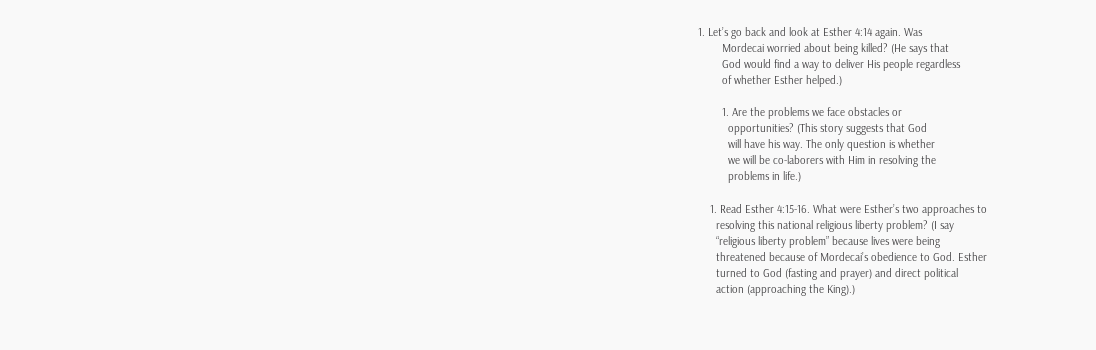1. Let’s go back and look at Esther 4:14 again. Was
        Mordecai worried about being killed? (He says that
        God would find a way to deliver His people regardless
        of whether Esther helped.)

        1. Are the problems we face obstacles or
          opportunities? (This story suggests that God
          will have his way. The only question is whether
          we will be co-laborers with Him in resolving the
          problems in life.)

    1. Read Esther 4:15-16. What were Esther’s two approaches to
      resolving this national religious liberty problem? (I say
      “religious liberty problem” because lives were being
      threatened because of Mordecai’s obedience to God. Esther
      turned to God (fasting and prayer) and direct political
      action (approaching the King).)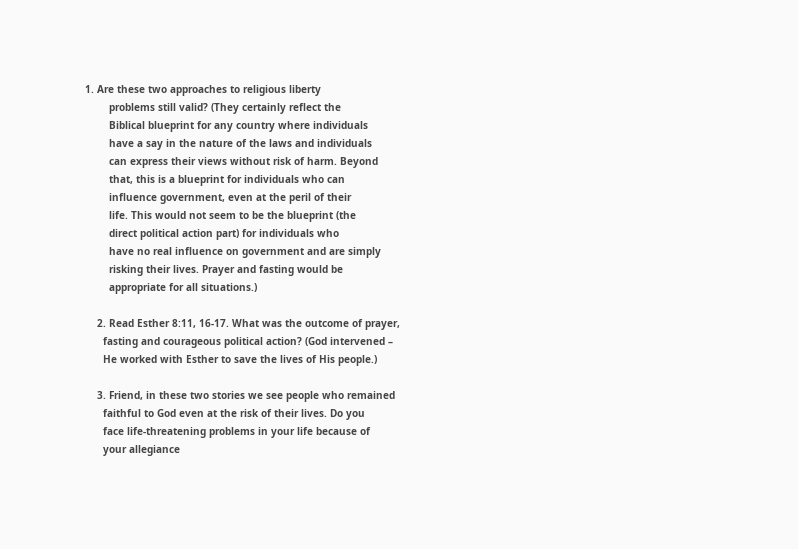1. Are these two approaches to religious liberty
        problems still valid? (They certainly reflect the
        Biblical blueprint for any country where individuals
        have a say in the nature of the laws and individuals
        can express their views without risk of harm. Beyond
        that, this is a blueprint for individuals who can
        influence government, even at the peril of their
        life. This would not seem to be the blueprint (the
        direct political action part) for individuals who
        have no real influence on government and are simply
        risking their lives. Prayer and fasting would be
        appropriate for all situations.)

    2. Read Esther 8:11, 16-17. What was the outcome of prayer,
      fasting and courageous political action? (God intervened –
      He worked with Esther to save the lives of His people.)

    3. Friend, in these two stories we see people who remained
      faithful to God even at the risk of their lives. Do you
      face life-threatening problems in your life because of
      your allegiance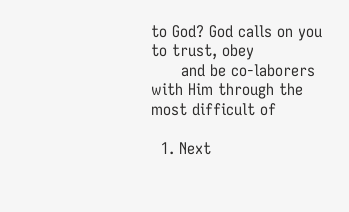to God? God calls on you to trust, obey
      and be co-laborers with Him through the most difficult of

  1. Next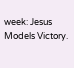week: Jesus Models Victory.